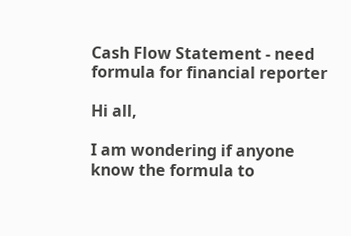Cash Flow Statement - need formula for financial reporter

Hi all,

I am wondering if anyone know the formula to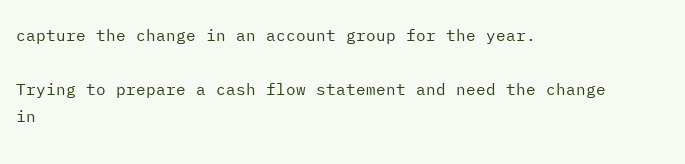capture the change in an account group for the year.

Trying to prepare a cash flow statement and need the change in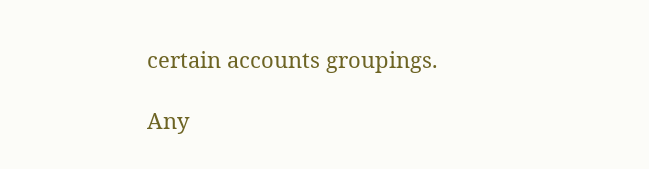certain accounts groupings.

Any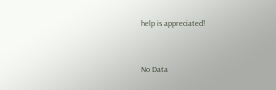help is appreciated!


No Data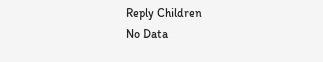Reply Children
No Data